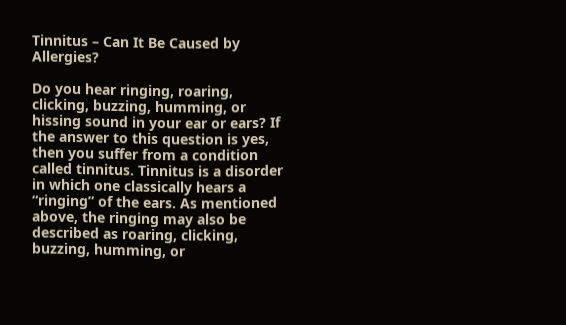Tinnitus – Can It Be Caused by Allergies?

Do you hear ringing, roaring, clicking, buzzing, humming, or hissing sound in your ear or ears? If the answer to this question is yes, then you suffer from a condition called tinnitus. Tinnitus is a disorder in which one classically hears a “ringing” of the ears. As mentioned above, the ringing may also be described as roaring, clicking, buzzing, humming, or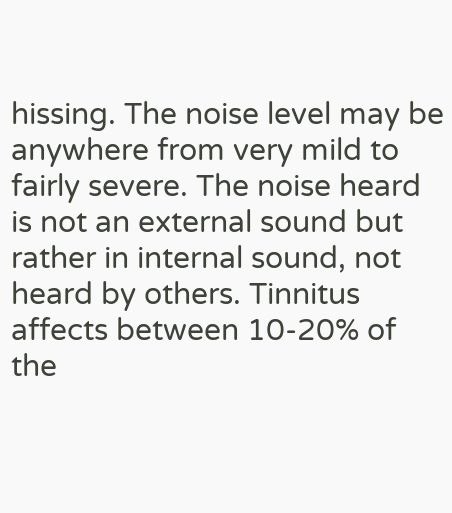hissing. The noise level may be anywhere from very mild to fairly severe. The noise heard is not an external sound but rather in internal sound, not heard by others. Tinnitus affects between 10-20% of the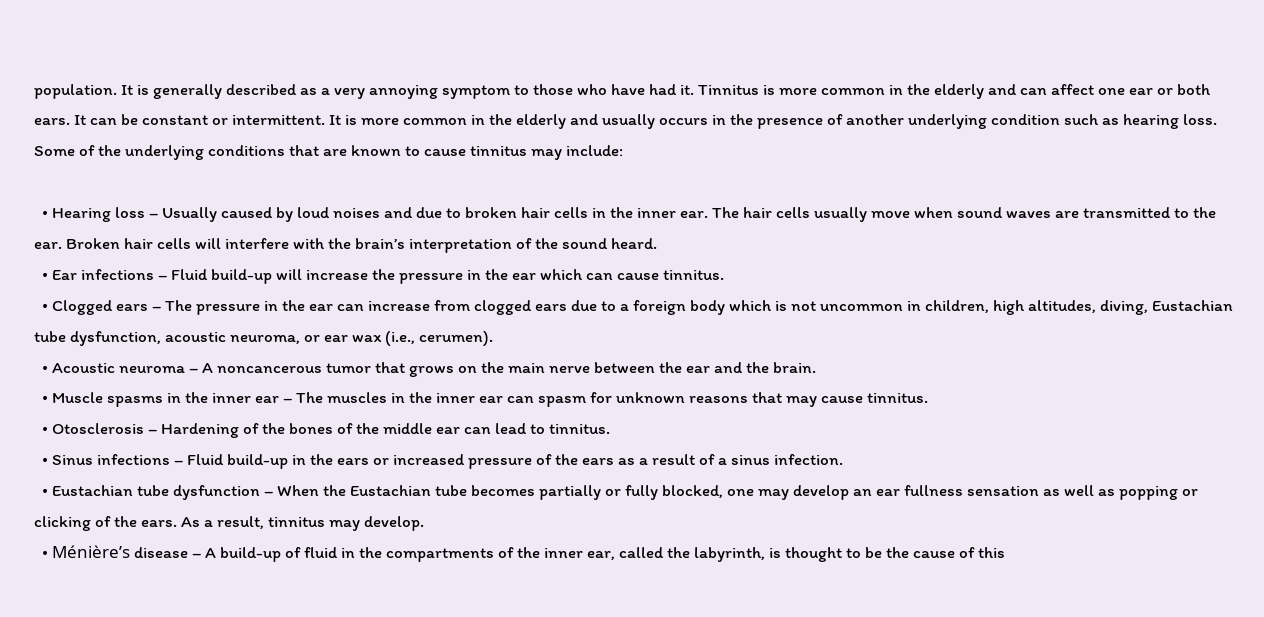population. It is generally described as a very annoying symptom to those who have had it. Tinnitus is more common in the elderly and can affect one ear or both ears. It can be constant or intermittent. It is more common in the elderly and usually occurs in the presence of another underlying condition such as hearing loss. Some of the underlying conditions that are known to cause tinnitus may include:

  • Hearing loss – Usually caused by loud noises and due to broken hair cells in the inner ear. The hair cells usually move when sound waves are transmitted to the ear. Broken hair cells will interfere with the brain’s interpretation of the sound heard.
  • Ear infections – Fluid build-up will increase the pressure in the ear which can cause tinnitus.
  • Clogged ears – The pressure in the ear can increase from clogged ears due to a foreign body which is not uncommon in children, high altitudes, diving, Eustachian tube dysfunction, acoustic neuroma, or ear wax (i.e., cerumen).
  • Acoustic neuroma – A noncancerous tumor that grows on the main nerve between the ear and the brain.
  • Muscle spasms in the inner ear – The muscles in the inner ear can spasm for unknown reasons that may cause tinnitus.
  • Otosclerosis – Hardening of the bones of the middle ear can lead to tinnitus.
  • Sinus infections – Fluid build-up in the ears or increased pressure of the ears as a result of a sinus infection.
  • Eustachian tube dysfunction – When the Eustachian tube becomes partially or fully blocked, one may develop an ear fullness sensation as well as popping or clicking of the ears. As a result, tinnitus may develop.
  • Ménière’s disease – A build-up of fluid in the compartments of the inner ear, called the labyrinth, is thought to be the cause of this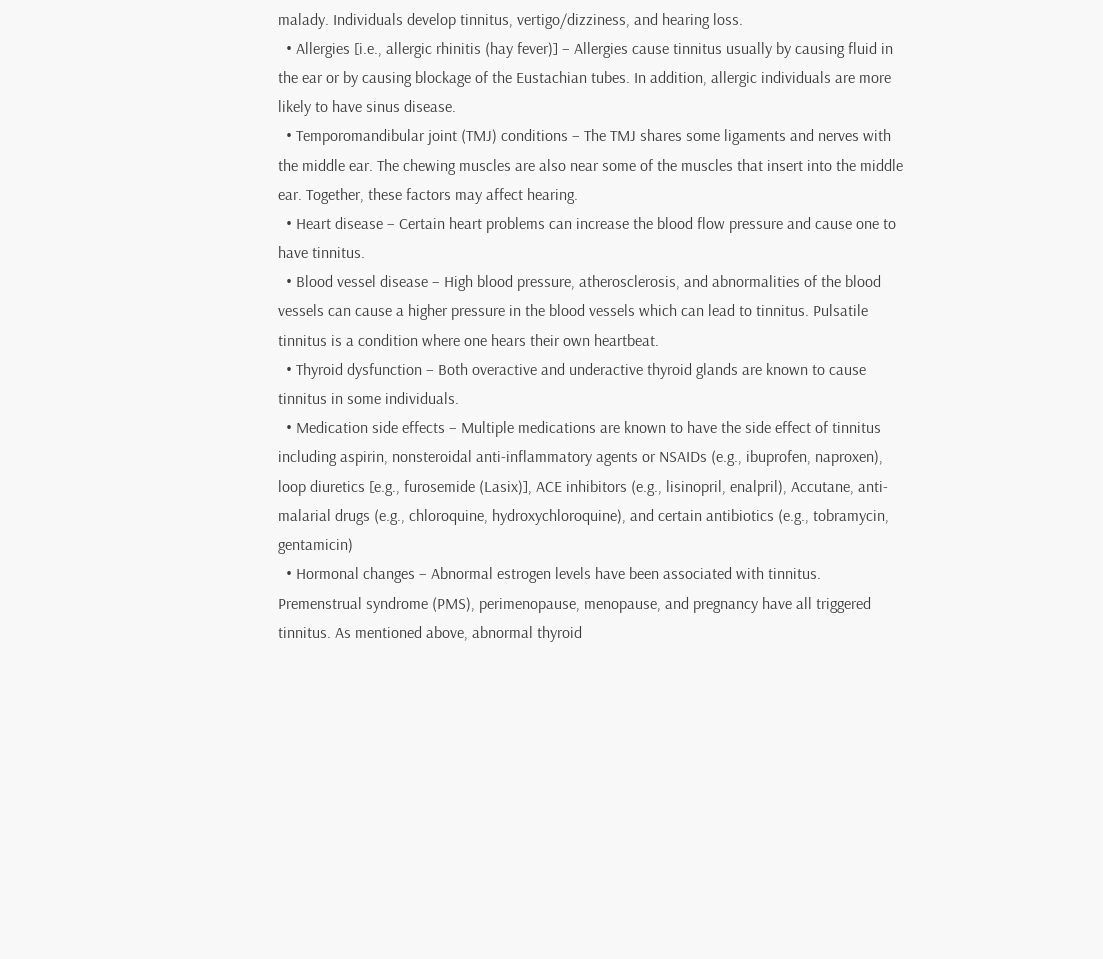malady. Individuals develop tinnitus, vertigo/dizziness, and hearing loss.
  • Allergies [i.e., allergic rhinitis (hay fever)] – Allergies cause tinnitus usually by causing fluid in the ear or by causing blockage of the Eustachian tubes. In addition, allergic individuals are more likely to have sinus disease.
  • Temporomandibular joint (TMJ) conditions – The TMJ shares some ligaments and nerves with the middle ear. The chewing muscles are also near some of the muscles that insert into the middle ear. Together, these factors may affect hearing.
  • Heart disease – Certain heart problems can increase the blood flow pressure and cause one to have tinnitus.
  • Blood vessel disease – High blood pressure, atherosclerosis, and abnormalities of the blood vessels can cause a higher pressure in the blood vessels which can lead to tinnitus. Pulsatile tinnitus is a condition where one hears their own heartbeat.
  • Thyroid dysfunction – Both overactive and underactive thyroid glands are known to cause tinnitus in some individuals.
  • Medication side effects – Multiple medications are known to have the side effect of tinnitus including aspirin, nonsteroidal anti-inflammatory agents or NSAIDs (e.g., ibuprofen, naproxen), loop diuretics [e.g., furosemide (Lasix)], ACE inhibitors (e.g., lisinopril, enalpril), Accutane, anti-malarial drugs (e.g., chloroquine, hydroxychloroquine), and certain antibiotics (e.g., tobramycin, gentamicin)
  • Hormonal changes – Abnormal estrogen levels have been associated with tinnitus.  Premenstrual syndrome (PMS), perimenopause, menopause, and pregnancy have all triggered tinnitus. As mentioned above, abnormal thyroid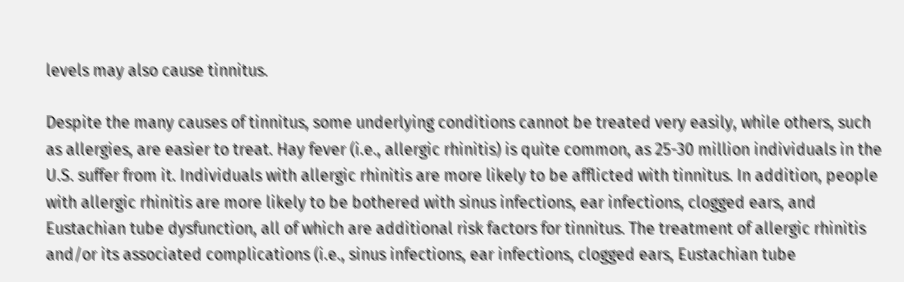levels may also cause tinnitus.

Despite the many causes of tinnitus, some underlying conditions cannot be treated very easily, while others, such as allergies, are easier to treat. Hay fever (i.e., allergic rhinitis) is quite common, as 25-30 million individuals in the U.S. suffer from it. Individuals with allergic rhinitis are more likely to be afflicted with tinnitus. In addition, people with allergic rhinitis are more likely to be bothered with sinus infections, ear infections, clogged ears, and Eustachian tube dysfunction, all of which are additional risk factors for tinnitus. The treatment of allergic rhinitis and/or its associated complications (i.e., sinus infections, ear infections, clogged ears, Eustachian tube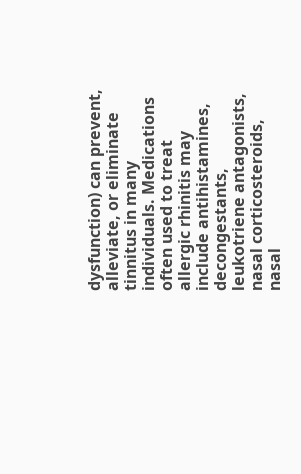dysfunction) can prevent, alleviate, or eliminate tinnitus in many individuals. Medications often used to treat allergic rhinitis may include antihistamines, decongestants, leukotriene antagonists, nasal corticosteroids, nasal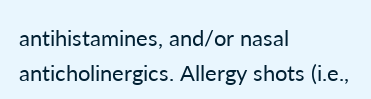antihistamines, and/or nasal anticholinergics. Allergy shots (i.e.,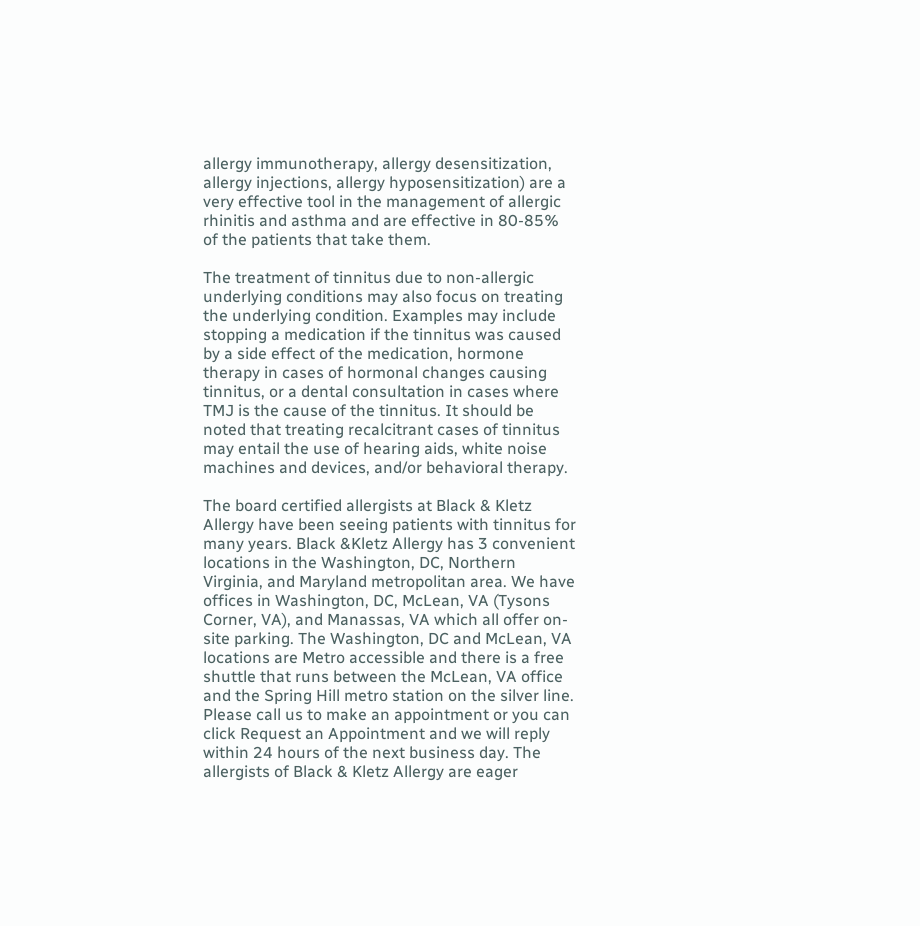allergy immunotherapy, allergy desensitization, allergy injections, allergy hyposensitization) are a very effective tool in the management of allergic rhinitis and asthma and are effective in 80-85% of the patients that take them.

The treatment of tinnitus due to non-allergic underlying conditions may also focus on treating the underlying condition. Examples may include stopping a medication if the tinnitus was caused by a side effect of the medication, hormone therapy in cases of hormonal changes causing tinnitus, or a dental consultation in cases where TMJ is the cause of the tinnitus. It should be noted that treating recalcitrant cases of tinnitus may entail the use of hearing aids, white noise machines and devices, and/or behavioral therapy.

The board certified allergists at Black & Kletz Allergy have been seeing patients with tinnitus for many years. Black &Kletz Allergy has 3 convenient locations in the Washington, DC, Northern Virginia, and Maryland metropolitan area. We have offices in Washington, DC, McLean, VA (Tysons Corner, VA), and Manassas, VA which all offer on-site parking. The Washington, DC and McLean, VA locations are Metro accessible and there is a free shuttle that runs between the McLean, VA office and the Spring Hill metro station on the silver line. Please call us to make an appointment or you can click Request an Appointment and we will reply within 24 hours of the next business day. The allergists of Black & Kletz Allergy are eager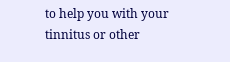to help you with your tinnitus or other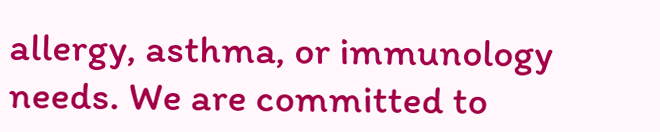allergy, asthma, or immunology needs. We are committed to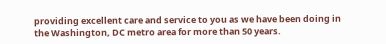providing excellent care and service to you as we have been doing in the Washington, DC metro area for more than 50 years.